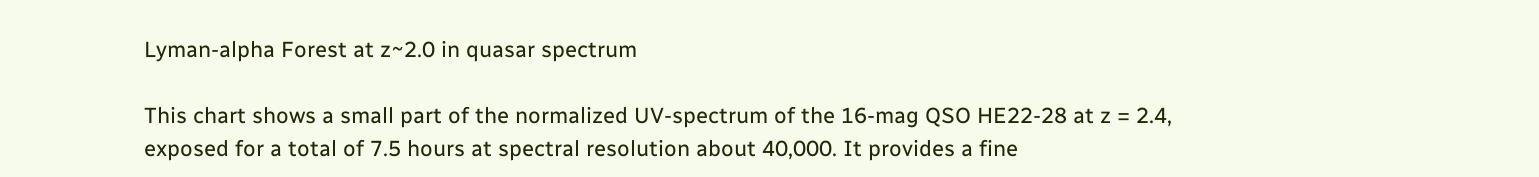Lyman-alpha Forest at z~2.0 in quasar spectrum

This chart shows a small part of the normalized UV-spectrum of the 16-mag QSO HE22-28 at z = 2.4, exposed for a total of 7.5 hours at spectral resolution about 40,000. It provides a fine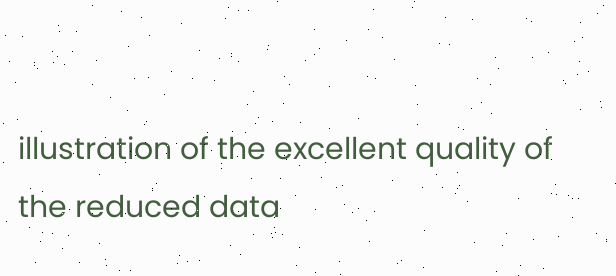illustration of the excellent quality of the reduced data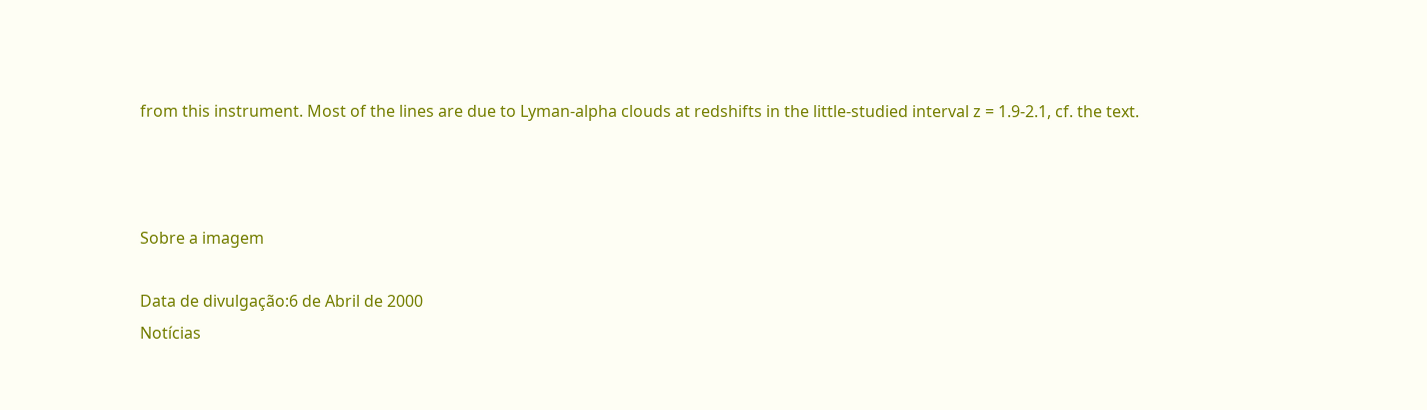from this instrument. Most of the lines are due to Lyman-alpha clouds at redshifts in the little-studied interval z = 1.9-2.1, cf. the text.



Sobre a imagem

Data de divulgação:6 de Abril de 2000
Notícias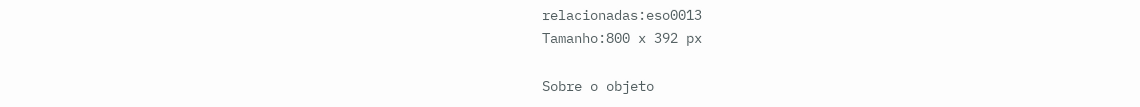relacionadas:eso0013
Tamanho:800 x 392 px

Sobre o objeto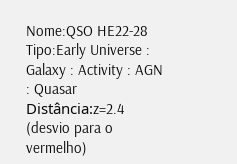Nome:QSO HE22-28
Tipo:Early Universe : Galaxy : Activity : AGN : Quasar
Distância:z=2.4 (desvio para o vermelho)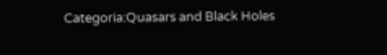Categoria:Quasars and Black Holes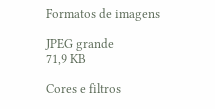Formatos de imagens

JPEG grande
71,9 KB

Cores e filtros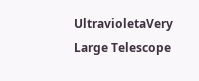UltravioletaVery Large Telescope